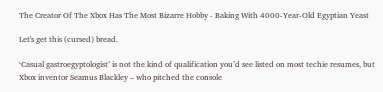The Creator Of The Xbox Has The Most Bizarre Hobby - Baking With 4000-Year-Old Egyptian Yeast

Let's get this (cursed) bread.

‘Casual gastroegyptologist’ is not the kind of qualification you’d see listed on most techie resumes, but Xbox inventor Seamus Blackley – who pitched the console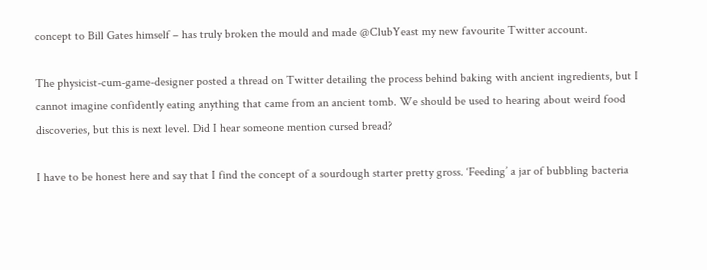concept to Bill Gates himself – has truly broken the mould and made @ClubYeast my new favourite Twitter account.

The physicist-cum-game-designer posted a thread on Twitter detailing the process behind baking with ancient ingredients, but I cannot imagine confidently eating anything that came from an ancient tomb. We should be used to hearing about weird food discoveries, but this is next level. Did I hear someone mention cursed bread?

I have to be honest here and say that I find the concept of a sourdough starter pretty gross. ‘Feeding’ a jar of bubbling bacteria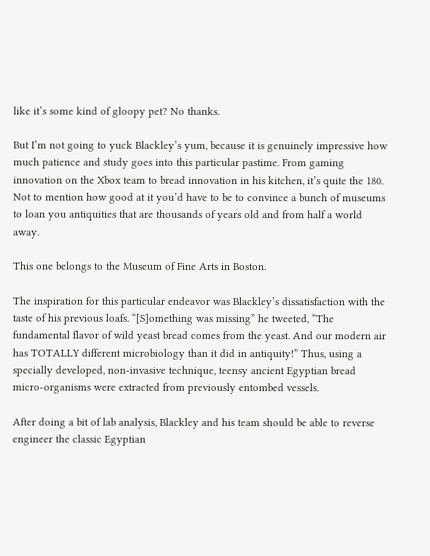like it’s some kind of gloopy pet? No thanks.

But I’m not going to yuck Blackley’s yum, because it is genuinely impressive how much patience and study goes into this particular pastime. From gaming innovation on the Xbox team to bread innovation in his kitchen, it’s quite the 180. Not to mention how good at it you’d have to be to convince a bunch of museums to loan you antiquities that are thousands of years old and from half a world away.

This one belongs to the Museum of Fine Arts in Boston.

The inspiration for this particular endeavor was Blackley’s dissatisfaction with the taste of his previous loafs. “[S]omething was missing” he tweeted, “The fundamental flavor of wild yeast bread comes from the yeast. And our modern air has TOTALLY different microbiology than it did in antiquity!” Thus, using a specially developed, non-invasive technique, teensy ancient Egyptian bread micro-organisms were extracted from previously entombed vessels.

After doing a bit of lab analysis, Blackley and his team should be able to reverse engineer the classic Egyptian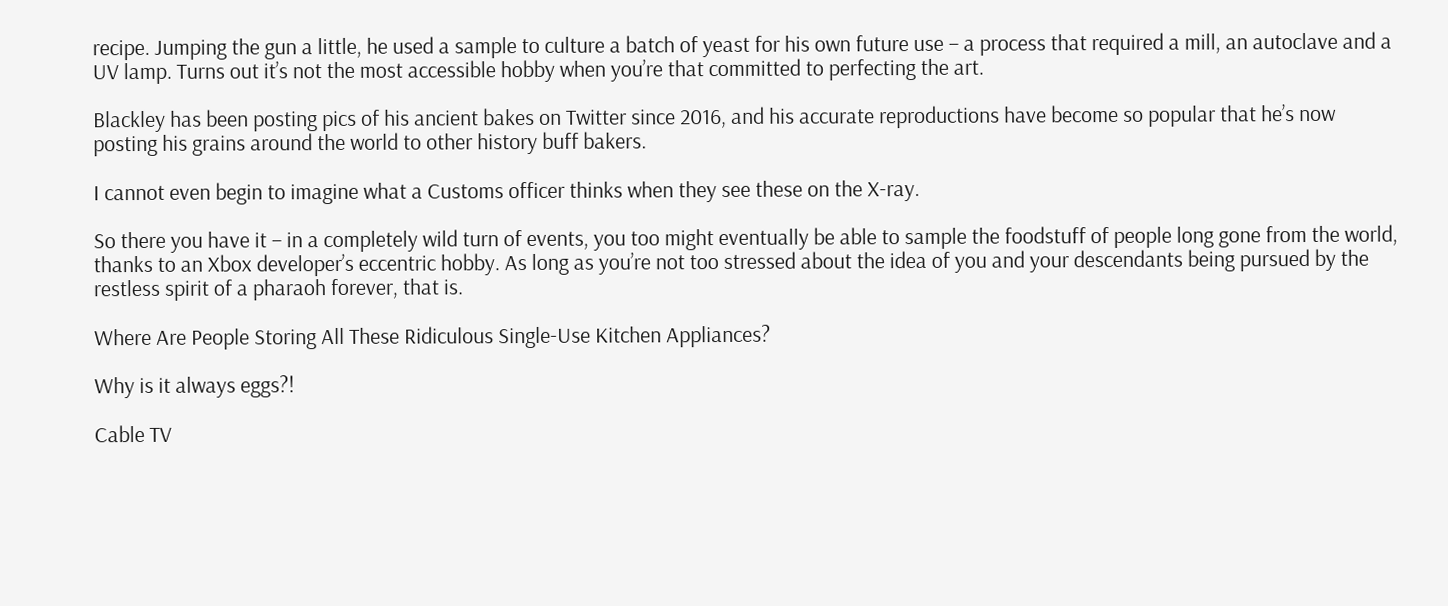recipe. Jumping the gun a little, he used a sample to culture a batch of yeast for his own future use – a process that required a mill, an autoclave and a UV lamp. Turns out it’s not the most accessible hobby when you’re that committed to perfecting the art.

Blackley has been posting pics of his ancient bakes on Twitter since 2016, and his accurate reproductions have become so popular that he’s now posting his grains around the world to other history buff bakers.

I cannot even begin to imagine what a Customs officer thinks when they see these on the X-ray.

So there you have it – in a completely wild turn of events, you too might eventually be able to sample the foodstuff of people long gone from the world, thanks to an Xbox developer’s eccentric hobby. As long as you’re not too stressed about the idea of you and your descendants being pursued by the restless spirit of a pharaoh forever, that is.

Where Are People Storing All These Ridiculous Single-Use Kitchen Appliances?

Why is it always eggs?!

Cable TV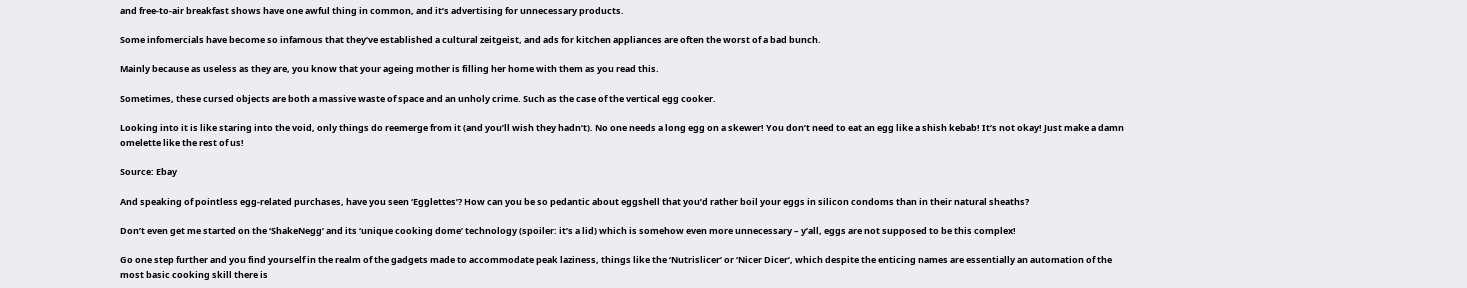and free-to-air breakfast shows have one awful thing in common, and it’s advertising for unnecessary products.

Some infomercials have become so infamous that they’ve established a cultural zeitgeist, and ads for kitchen appliances are often the worst of a bad bunch.

Mainly because as useless as they are, you know that your ageing mother is filling her home with them as you read this.

Sometimes, these cursed objects are both a massive waste of space and an unholy crime. Such as the case of the vertical egg cooker.

Looking into it is like staring into the void, only things do reemerge from it (and you’ll wish they hadn’t). No one needs a long egg on a skewer! You don’t need to eat an egg like a shish kebab! It’s not okay! Just make a damn omelette like the rest of us!

Source: Ebay

And speaking of pointless egg-related purchases, have you seen ‘Egglettes’? How can you be so pedantic about eggshell that you’d rather boil your eggs in silicon condoms than in their natural sheaths?

Don’t even get me started on the ‘ShakeNegg’ and its ‘unique cooking dome’ technology (spoiler: it’s a lid) which is somehow even more unnecessary – y’all, eggs are not supposed to be this complex!

Go one step further and you find yourself in the realm of the gadgets made to accommodate peak laziness, things like the ‘Nutrislicer’ or ‘Nicer Dicer’, which despite the enticing names are essentially an automation of the most basic cooking skill there is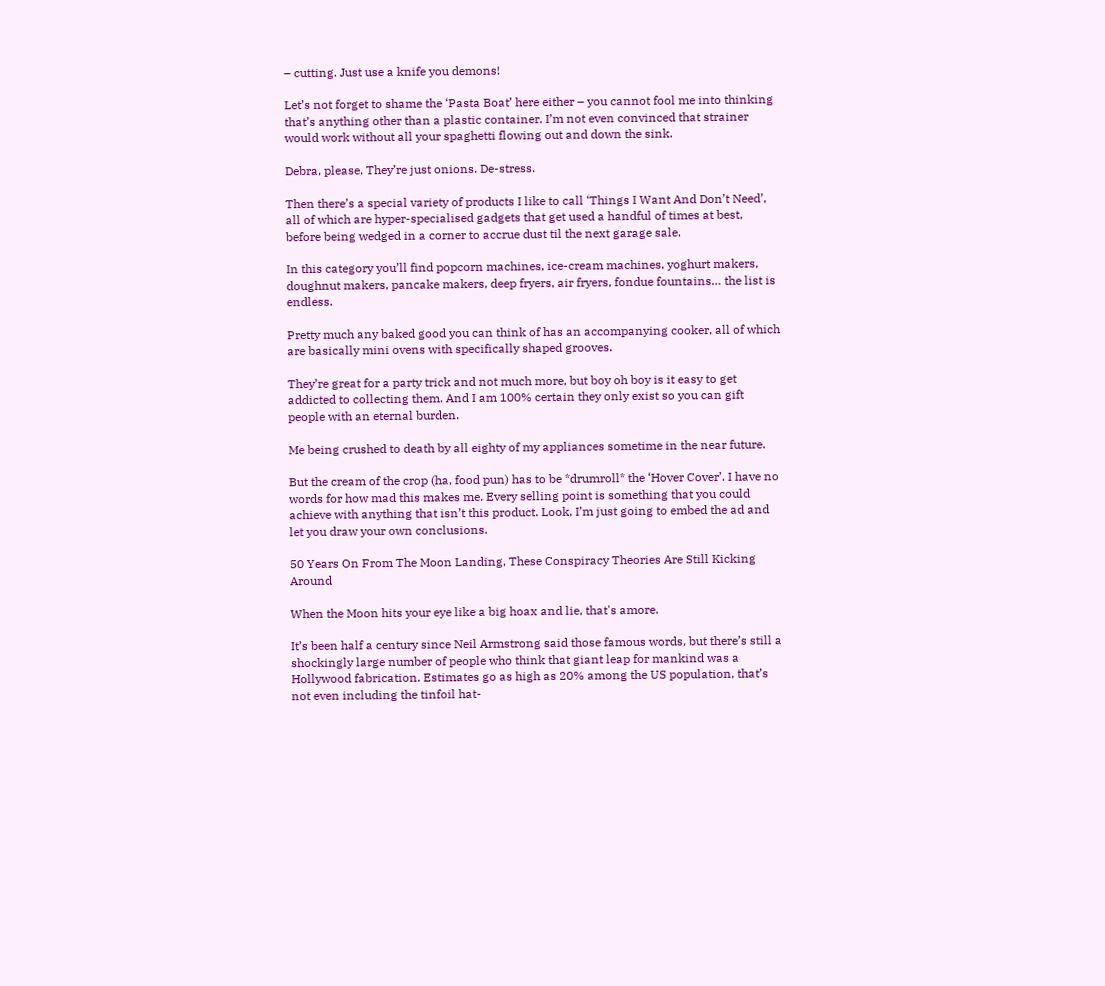– cutting. Just use a knife you demons!

Let’s not forget to shame the ‘Pasta Boat’ here either – you cannot fool me into thinking that’s anything other than a plastic container. I’m not even convinced that strainer would work without all your spaghetti flowing out and down the sink.

Debra, please. They’re just onions. De-stress.

Then there’s a special variety of products I like to call ‘Things I Want And Don’t Need’, all of which are hyper-specialised gadgets that get used a handful of times at best, before being wedged in a corner to accrue dust til the next garage sale.

In this category you’ll find popcorn machines, ice-cream machines, yoghurt makers, doughnut makers, pancake makers, deep fryers, air fryers, fondue fountains… the list is endless.

Pretty much any baked good you can think of has an accompanying cooker, all of which are basically mini ovens with specifically shaped grooves.

They’re great for a party trick and not much more, but boy oh boy is it easy to get addicted to collecting them. And I am 100% certain they only exist so you can gift people with an eternal burden.

Me being crushed to death by all eighty of my appliances sometime in the near future.

But the cream of the crop (ha, food pun) has to be *drumroll* the ‘Hover Cover’. I have no words for how mad this makes me. Every selling point is something that you could achieve with anything that isn’t this product. Look, I’m just going to embed the ad and let you draw your own conclusions.

50 Years On From The Moon Landing, These Conspiracy Theories Are Still Kicking Around

When the Moon hits your eye like a big hoax and lie, that's amore.

It’s been half a century since Neil Armstrong said those famous words, but there’s still a shockingly large number of people who think that giant leap for mankind was a Hollywood fabrication. Estimates go as high as 20% among the US population, that’s not even including the tinfoil hat-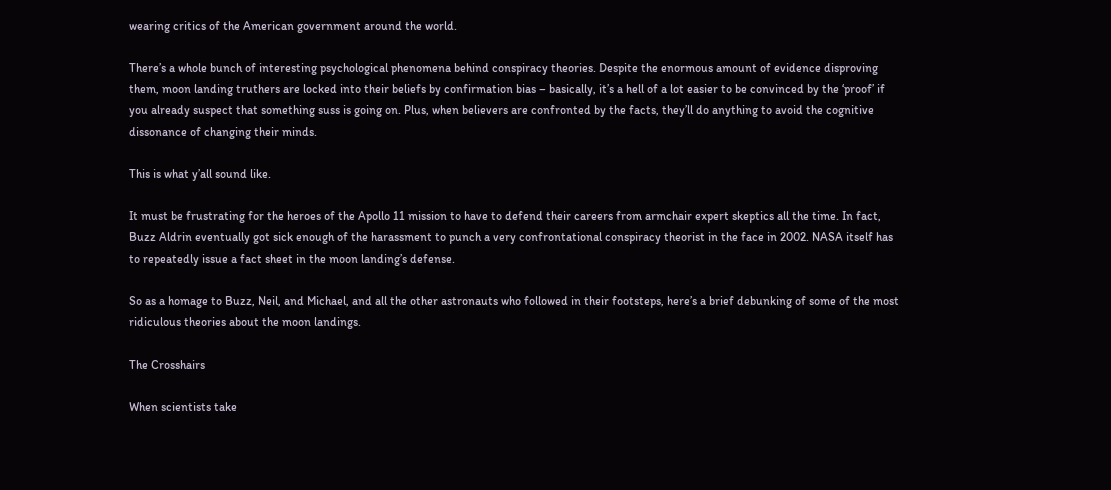wearing critics of the American government around the world.

There’s a whole bunch of interesting psychological phenomena behind conspiracy theories. Despite the enormous amount of evidence disproving them, moon landing truthers are locked into their beliefs by confirmation bias – basically, it’s a hell of a lot easier to be convinced by the ‘proof’ if you already suspect that something suss is going on. Plus, when believers are confronted by the facts, they’ll do anything to avoid the cognitive dissonance of changing their minds.

This is what y’all sound like.

It must be frustrating for the heroes of the Apollo 11 mission to have to defend their careers from armchair expert skeptics all the time. In fact, Buzz Aldrin eventually got sick enough of the harassment to punch a very confrontational conspiracy theorist in the face in 2002. NASA itself has to repeatedly issue a fact sheet in the moon landing’s defense.

So as a homage to Buzz, Neil, and Michael, and all the other astronauts who followed in their footsteps, here’s a brief debunking of some of the most ridiculous theories about the moon landings.

The Crosshairs

When scientists take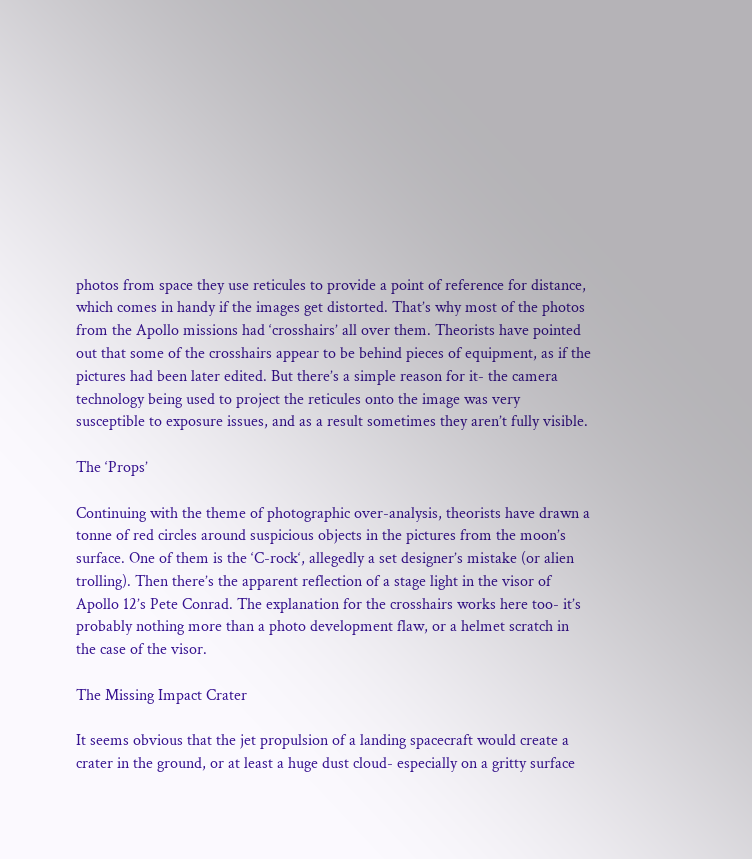photos from space they use reticules to provide a point of reference for distance, which comes in handy if the images get distorted. That’s why most of the photos from the Apollo missions had ‘crosshairs’ all over them. Theorists have pointed out that some of the crosshairs appear to be behind pieces of equipment, as if the pictures had been later edited. But there’s a simple reason for it- the camera technology being used to project the reticules onto the image was very susceptible to exposure issues, and as a result sometimes they aren’t fully visible.

The ‘Props’

Continuing with the theme of photographic over-analysis, theorists have drawn a tonne of red circles around suspicious objects in the pictures from the moon’s surface. One of them is the ‘C-rock‘, allegedly a set designer’s mistake (or alien trolling). Then there’s the apparent reflection of a stage light in the visor of Apollo 12’s Pete Conrad. The explanation for the crosshairs works here too- it’s probably nothing more than a photo development flaw, or a helmet scratch in the case of the visor.

The Missing Impact Crater

It seems obvious that the jet propulsion of a landing spacecraft would create a crater in the ground, or at least a huge dust cloud- especially on a gritty surface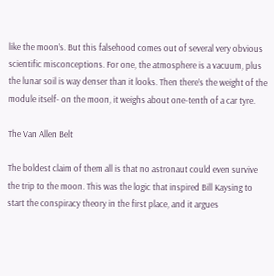like the moon’s. But this falsehood comes out of several very obvious scientific misconceptions. For one, the atmosphere is a vacuum, plus the lunar soil is way denser than it looks. Then there’s the weight of the module itself- on the moon, it weighs about one-tenth of a car tyre.

The Van Allen Belt

The boldest claim of them all is that no astronaut could even survive the trip to the moon. This was the logic that inspired Bill Kaysing to start the conspiracy theory in the first place, and it argues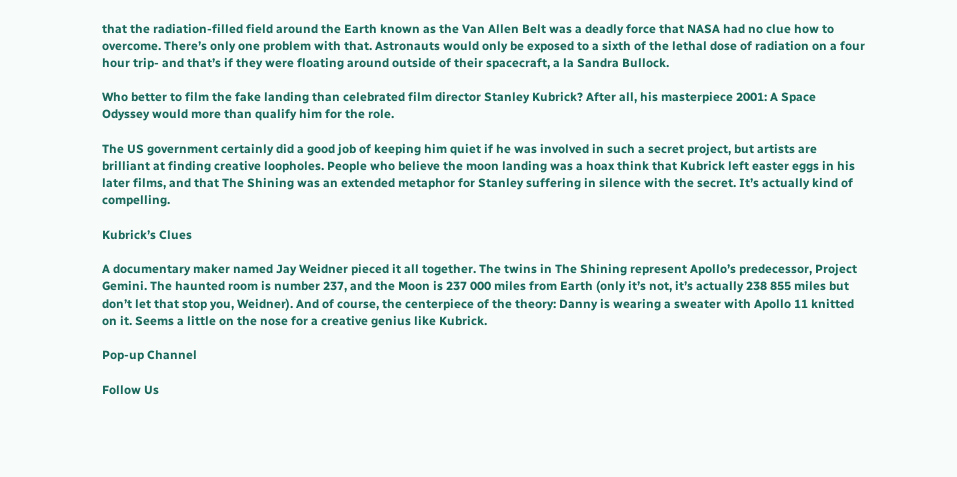that the radiation-filled field around the Earth known as the Van Allen Belt was a deadly force that NASA had no clue how to overcome. There’s only one problem with that. Astronauts would only be exposed to a sixth of the lethal dose of radiation on a four hour trip- and that’s if they were floating around outside of their spacecraft, a la Sandra Bullock.

Who better to film the fake landing than celebrated film director Stanley Kubrick? After all, his masterpiece 2001: A Space Odyssey would more than qualify him for the role.

The US government certainly did a good job of keeping him quiet if he was involved in such a secret project, but artists are brilliant at finding creative loopholes. People who believe the moon landing was a hoax think that Kubrick left easter eggs in his later films, and that The Shining was an extended metaphor for Stanley suffering in silence with the secret. It’s actually kind of compelling.

Kubrick’s Clues

A documentary maker named Jay Weidner pieced it all together. The twins in The Shining represent Apollo’s predecessor, Project Gemini. The haunted room is number 237, and the Moon is 237 000 miles from Earth (only it’s not, it’s actually 238 855 miles but don’t let that stop you, Weidner). And of course, the centerpiece of the theory: Danny is wearing a sweater with Apollo 11 knitted on it. Seems a little on the nose for a creative genius like Kubrick.

Pop-up Channel

Follow Us